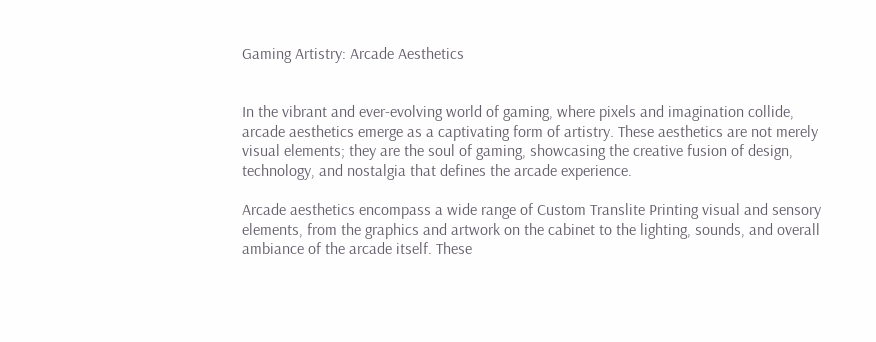Gaming Artistry: Arcade Aesthetics


In the vibrant and ever-evolving world of gaming, where pixels and imagination collide, arcade aesthetics emerge as a captivating form of artistry. These aesthetics are not merely visual elements; they are the soul of gaming, showcasing the creative fusion of design, technology, and nostalgia that defines the arcade experience.

Arcade aesthetics encompass a wide range of Custom Translite Printing visual and sensory elements, from the graphics and artwork on the cabinet to the lighting, sounds, and overall ambiance of the arcade itself. These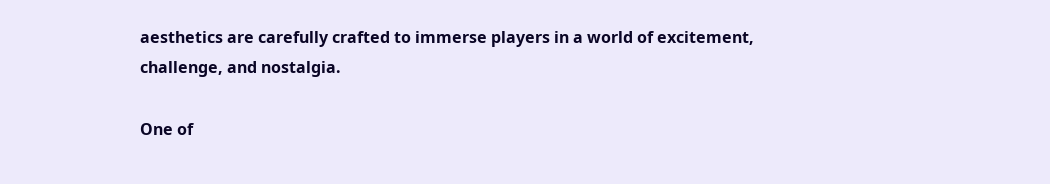aesthetics are carefully crafted to immerse players in a world of excitement, challenge, and nostalgia.

One of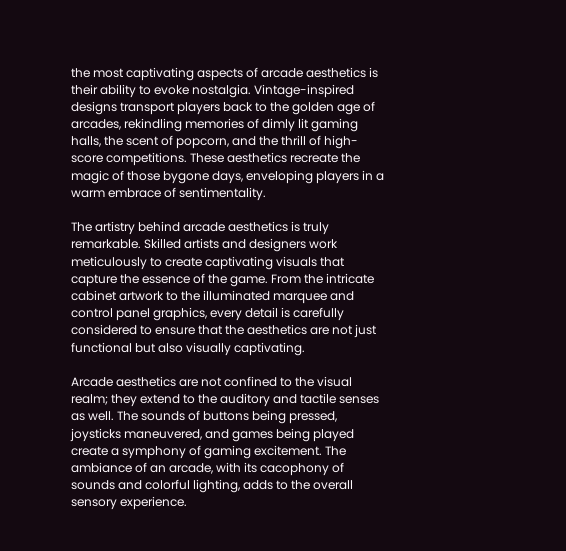the most captivating aspects of arcade aesthetics is their ability to evoke nostalgia. Vintage-inspired designs transport players back to the golden age of arcades, rekindling memories of dimly lit gaming halls, the scent of popcorn, and the thrill of high-score competitions. These aesthetics recreate the magic of those bygone days, enveloping players in a warm embrace of sentimentality.

The artistry behind arcade aesthetics is truly remarkable. Skilled artists and designers work meticulously to create captivating visuals that capture the essence of the game. From the intricate cabinet artwork to the illuminated marquee and control panel graphics, every detail is carefully considered to ensure that the aesthetics are not just functional but also visually captivating.

Arcade aesthetics are not confined to the visual realm; they extend to the auditory and tactile senses as well. The sounds of buttons being pressed, joysticks maneuvered, and games being played create a symphony of gaming excitement. The ambiance of an arcade, with its cacophony of sounds and colorful lighting, adds to the overall sensory experience.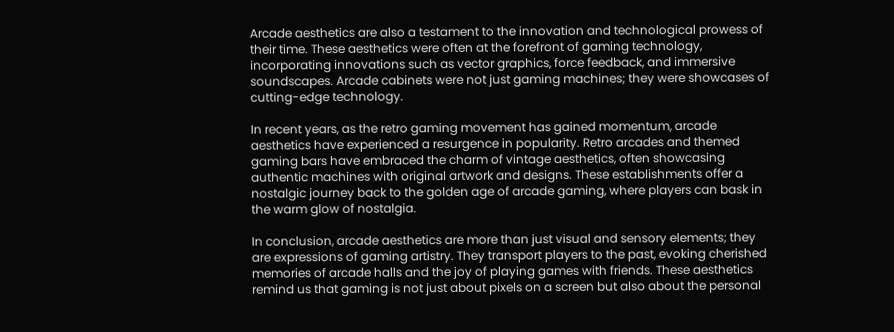Arcade aesthetics are also a testament to the innovation and technological prowess of their time. These aesthetics were often at the forefront of gaming technology, incorporating innovations such as vector graphics, force feedback, and immersive soundscapes. Arcade cabinets were not just gaming machines; they were showcases of cutting-edge technology.

In recent years, as the retro gaming movement has gained momentum, arcade aesthetics have experienced a resurgence in popularity. Retro arcades and themed gaming bars have embraced the charm of vintage aesthetics, often showcasing authentic machines with original artwork and designs. These establishments offer a nostalgic journey back to the golden age of arcade gaming, where players can bask in the warm glow of nostalgia.

In conclusion, arcade aesthetics are more than just visual and sensory elements; they are expressions of gaming artistry. They transport players to the past, evoking cherished memories of arcade halls and the joy of playing games with friends. These aesthetics remind us that gaming is not just about pixels on a screen but also about the personal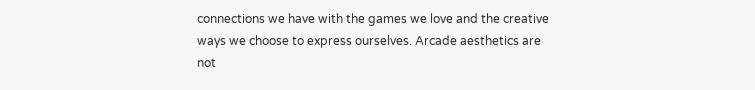connections we have with the games we love and the creative ways we choose to express ourselves. Arcade aesthetics are not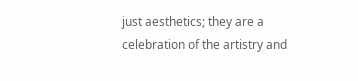just aesthetics; they are a celebration of the artistry and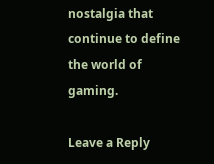nostalgia that continue to define the world of gaming.

Leave a Reply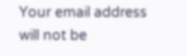Your email address will not be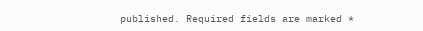published. Required fields are marked *